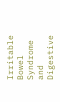Irritable Bowel Syndrome and Digestive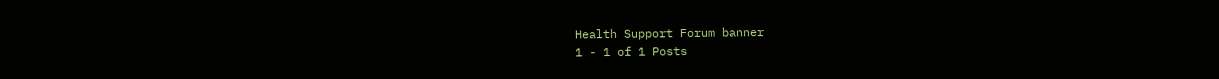Health Support Forum banner
1 - 1 of 1 Posts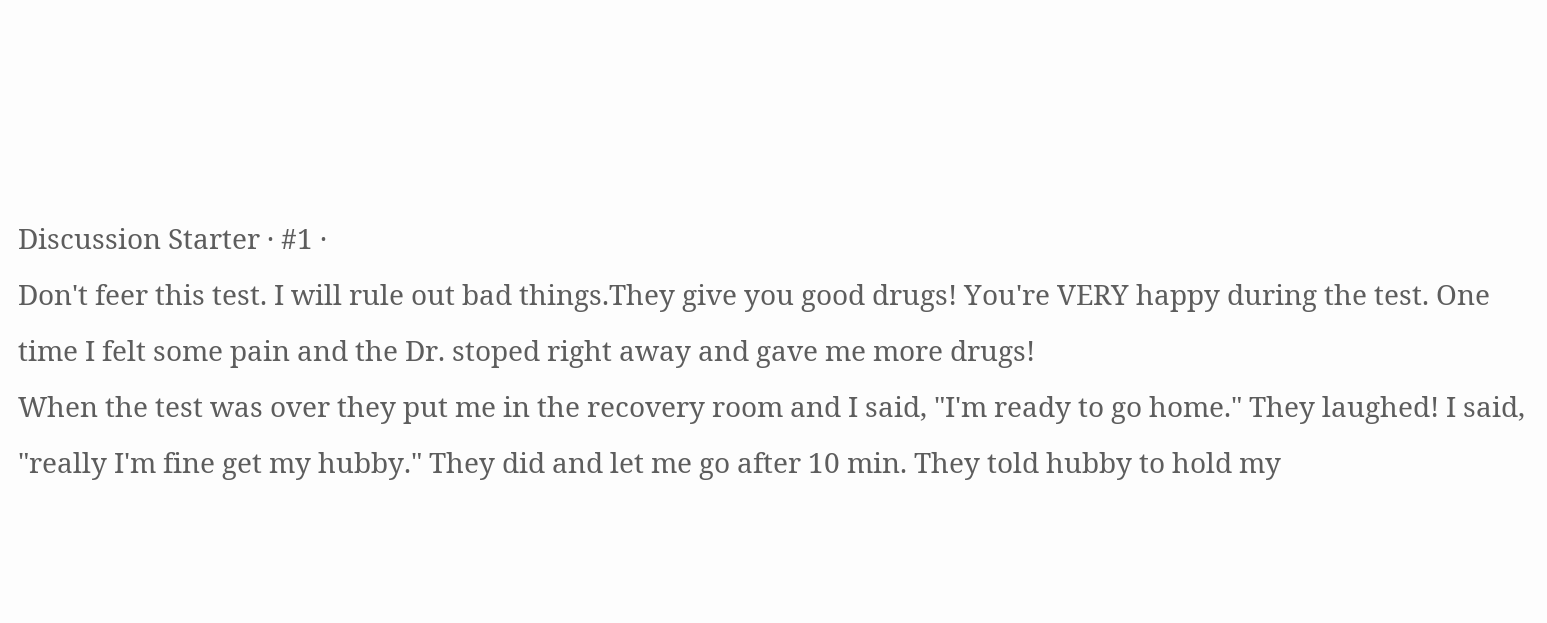Discussion Starter · #1 ·
Don't feer this test. I will rule out bad things.They give you good drugs! You're VERY happy during the test. One time I felt some pain and the Dr. stoped right away and gave me more drugs!
When the test was over they put me in the recovery room and I said, "I'm ready to go home." They laughed! I said, "really I'm fine get my hubby." They did and let me go after 10 min. They told hubby to hold my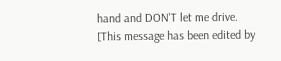hand and DON'T let me drive.
[This message has been edited by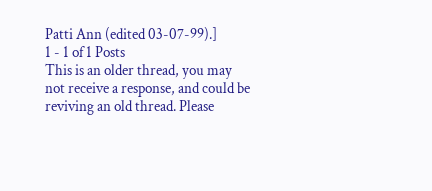Patti Ann (edited 03-07-99).]
1 - 1 of 1 Posts
This is an older thread, you may not receive a response, and could be reviving an old thread. Please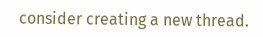consider creating a new thread.